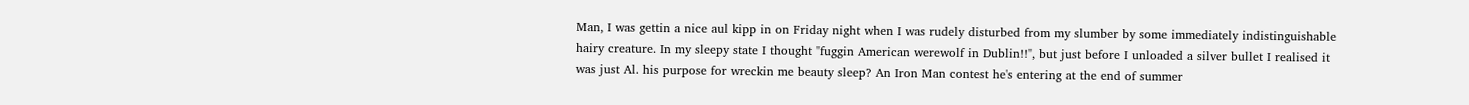Man, I was gettin a nice aul kipp in on Friday night when I was rudely disturbed from my slumber by some immediately indistinguishable hairy creature. In my sleepy state I thought "fuggin American werewolf in Dublin!!", but just before I unloaded a silver bullet I realised it was just Al. his purpose for wreckin me beauty sleep? An Iron Man contest he's entering at the end of summer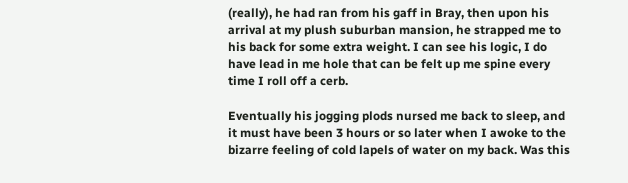(really), he had ran from his gaff in Bray, then upon his arrival at my plush suburban mansion, he strapped me to his back for some extra weight. I can see his logic, I do have lead in me hole that can be felt up me spine every time I roll off a cerb.

Eventually his jogging plods nursed me back to sleep, and it must have been 3 hours or so later when I awoke to the bizarre feeling of cold lapels of water on my back. Was this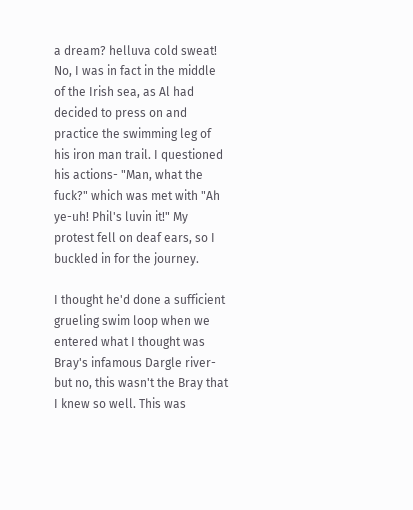a dream? helluva cold sweat! No, I was in fact in the middle of the Irish sea, as Al had decided to press on and practice the swimming leg of his iron man trail. I questioned his actions- "Man, what the fuck?" which was met with "Ah ye-uh! Phil's luvin it!" My protest fell on deaf ears, so I buckled in for the journey.

I thought he'd done a sufficient grueling swim loop when we entered what I thought was Bray's infamous Dargle river- but no, this wasn't the Bray that I knew so well. This was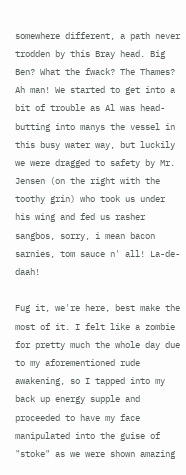somewhere different, a path never trodden by this Bray head. Big Ben? What the fwack? The Thames? Ah man! We started to get into a bit of trouble as Al was head-butting into manys the vessel in this busy water way, but luckily we were dragged to safety by Mr. Jensen (on the right with the toothy grin) who took us under his wing and fed us rasher sangbos, sorry, i mean bacon sarnies, tom sauce n' all! La-de-daah!

Fug it, we're here, best make the most of it. I felt like a zombie for pretty much the whole day due to my aforementioned rude awakening, so I tapped into my back up energy supple and proceeded to have my face manipulated into the guise of "stoke" as we were shown amazing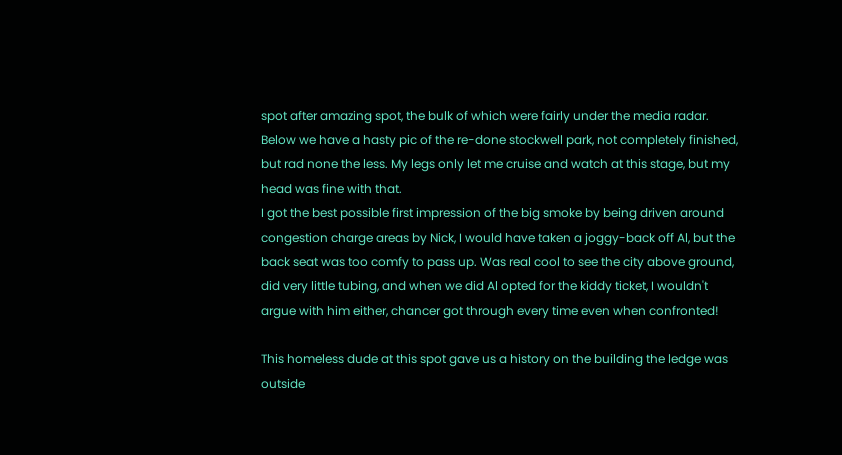spot after amazing spot, the bulk of which were fairly under the media radar. Below we have a hasty pic of the re-done stockwell park, not completely finished, but rad none the less. My legs only let me cruise and watch at this stage, but my head was fine with that.
I got the best possible first impression of the big smoke by being driven around congestion charge areas by Nick, I would have taken a joggy-back off Al, but the back seat was too comfy to pass up. Was real cool to see the city above ground, did very little tubing, and when we did Al opted for the kiddy ticket, I wouldn't argue with him either, chancer got through every time even when confronted!

This homeless dude at this spot gave us a history on the building the ledge was outside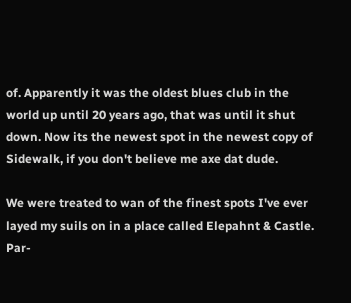of. Apparently it was the oldest blues club in the world up until 20 years ago, that was until it shut down. Now its the newest spot in the newest copy of Sidewalk, if you don't believe me axe dat dude.

We were treated to wan of the finest spots I've ever layed my suils on in a place called Elepahnt & Castle. Par-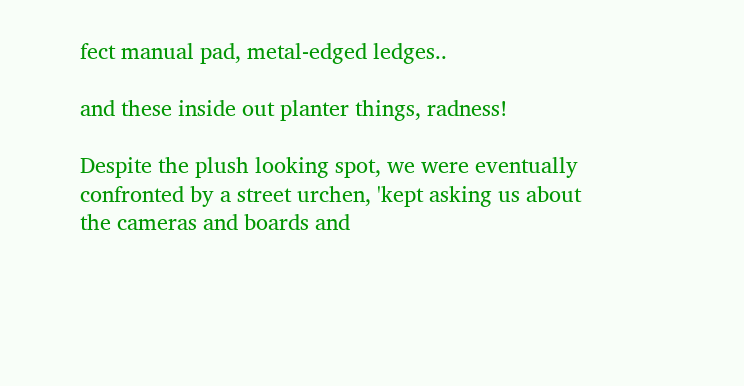fect manual pad, metal-edged ledges..

and these inside out planter things, radness!

Despite the plush looking spot, we were eventually confronted by a street urchen, 'kept asking us about the cameras and boards and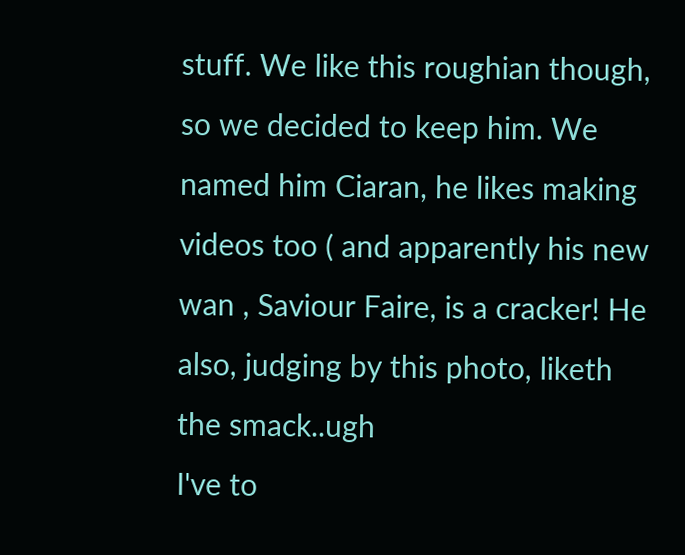stuff. We like this roughian though, so we decided to keep him. We named him Ciaran, he likes making videos too ( and apparently his new wan , Saviour Faire, is a cracker! He also, judging by this photo, liketh the smack..ugh
I've to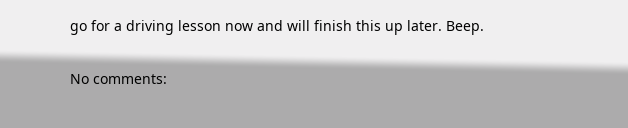go for a driving lesson now and will finish this up later. Beep.

No comments: